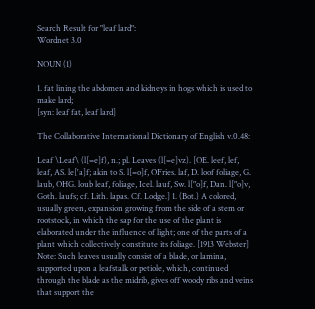Search Result for "leaf lard":
Wordnet 3.0

NOUN (1)

1. fat lining the abdomen and kidneys in hogs which is used to make lard;
[syn: leaf fat, leaf lard]

The Collaborative International Dictionary of English v.0.48:

Leaf \Leaf\ (l[=e]f), n.; pl. Leaves (l[=e]vz). [OE. leef, lef, leaf, AS. le['a]f; akin to S. l[=o]f, OFries. laf, D. loof foliage, G. laub, OHG. loub leaf, foliage, Icel. lauf, Sw. l["o]f, Dan. l["o]v, Goth. laufs; cf. Lith. lapas. Cf. Lodge.] 1. (Bot.) A colored, usually green, expansion growing from the side of a stem or rootstock, in which the sap for the use of the plant is elaborated under the influence of light; one of the parts of a plant which collectively constitute its foliage. [1913 Webster] Note: Such leaves usually consist of a blade, or lamina, supported upon a leafstalk or petiole, which, continued through the blade as the midrib, gives off woody ribs and veins that support the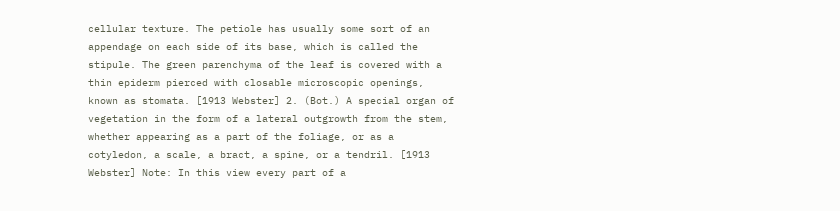cellular texture. The petiole has usually some sort of an appendage on each side of its base, which is called the stipule. The green parenchyma of the leaf is covered with a thin epiderm pierced with closable microscopic openings, known as stomata. [1913 Webster] 2. (Bot.) A special organ of vegetation in the form of a lateral outgrowth from the stem, whether appearing as a part of the foliage, or as a cotyledon, a scale, a bract, a spine, or a tendril. [1913 Webster] Note: In this view every part of a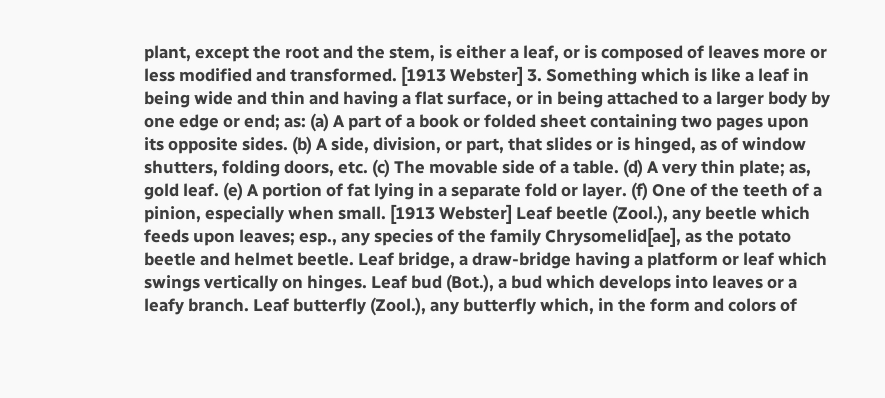plant, except the root and the stem, is either a leaf, or is composed of leaves more or less modified and transformed. [1913 Webster] 3. Something which is like a leaf in being wide and thin and having a flat surface, or in being attached to a larger body by one edge or end; as: (a) A part of a book or folded sheet containing two pages upon its opposite sides. (b) A side, division, or part, that slides or is hinged, as of window shutters, folding doors, etc. (c) The movable side of a table. (d) A very thin plate; as, gold leaf. (e) A portion of fat lying in a separate fold or layer. (f) One of the teeth of a pinion, especially when small. [1913 Webster] Leaf beetle (Zool.), any beetle which feeds upon leaves; esp., any species of the family Chrysomelid[ae], as the potato beetle and helmet beetle. Leaf bridge, a draw-bridge having a platform or leaf which swings vertically on hinges. Leaf bud (Bot.), a bud which develops into leaves or a leafy branch. Leaf butterfly (Zool.), any butterfly which, in the form and colors of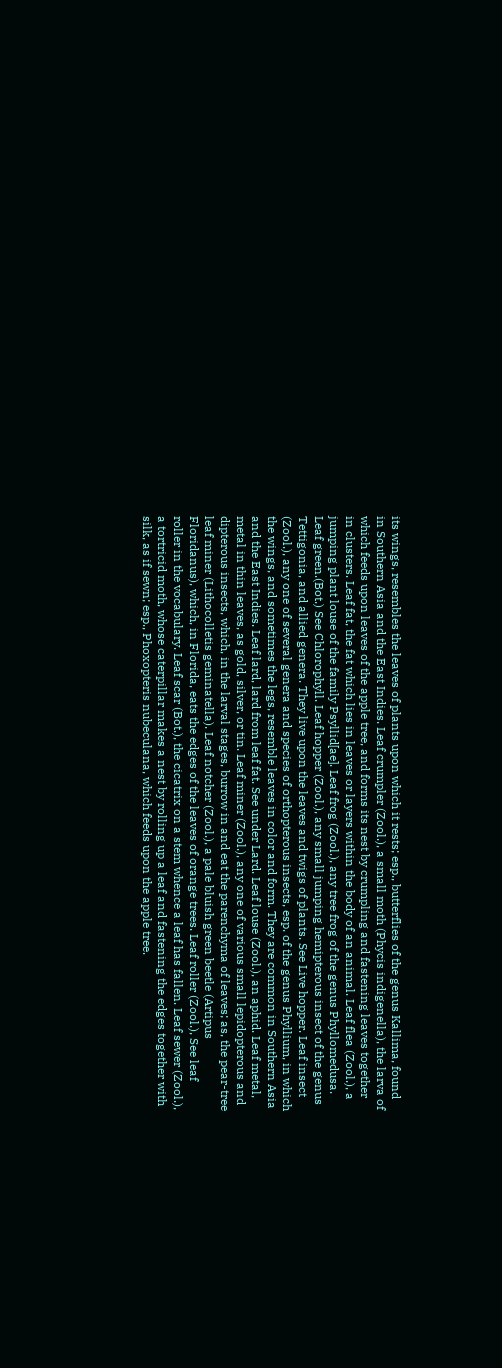its wings, resembles the leaves of plants upon which it rests; esp., butterflies of the genus Kallima, found in Southern Asia and the East Indies. Leaf crumpler (Zool.), a small moth (Phycis indigenella), the larva of which feeds upon leaves of the apple tree, and forms its nest by crumpling and fastening leaves together in clusters. Leaf fat, the fat which lies in leaves or layers within the body of an animal. Leaf flea (Zool.), a jumping plant louse of the family Psyllid[ae]. Leaf frog (Zool.), any tree frog of the genus Phyllomedusa. Leaf green.(Bot.) See Chlorophyll. Leaf hopper (Zool.), any small jumping hemipterous insect of the genus Tettigonia, and allied genera. They live upon the leaves and twigs of plants. See Live hopper. Leaf insect (Zool.), any one of several genera and species of orthopterous insects, esp. of the genus Phyllium, in which the wings, and sometimes the legs, resemble leaves in color and form. They are common in Southern Asia and the East Indies. Leaf lard, lard from leaf fat. See under Lard. Leaf louse (Zool.), an aphid. Leaf metal, metal in thin leaves, as gold, silver, or tin. Leaf miner (Zool.), any one of various small lepidopterous and dipterous insects, which, in the larval stages, burrow in and eat the parenchyma of leaves; as, the pear-tree leaf miner (Lithocolletis geminatella). Leaf notcher (Zool.), a pale bluish green beetle (Artipus Floridanus), which, in Florida, eats the edges of the leaves of orange trees. Leaf roller (Zool.), See leaf roller in the vocabulary. Leaf scar (Bot.), the cicatrix on a stem whence a leaf has fallen. Leaf sewer (Zool.), a tortricid moth, whose caterpillar makes a nest by rolling up a leaf and fastening the edges together with silk, as if sewn; esp., Phoxopteris nubeculana, which feeds upon the apple tree.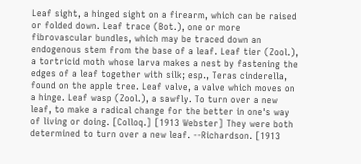Leaf sight, a hinged sight on a firearm, which can be raised or folded down. Leaf trace (Bot.), one or more fibrovascular bundles, which may be traced down an endogenous stem from the base of a leaf. Leaf tier (Zool.), a tortricid moth whose larva makes a nest by fastening the edges of a leaf together with silk; esp., Teras cinderella, found on the apple tree. Leaf valve, a valve which moves on a hinge. Leaf wasp (Zool.), a sawfly. To turn over a new leaf, to make a radical change for the better in one's way of living or doing. [Colloq.] [1913 Webster] They were both determined to turn over a new leaf. --Richardson. [1913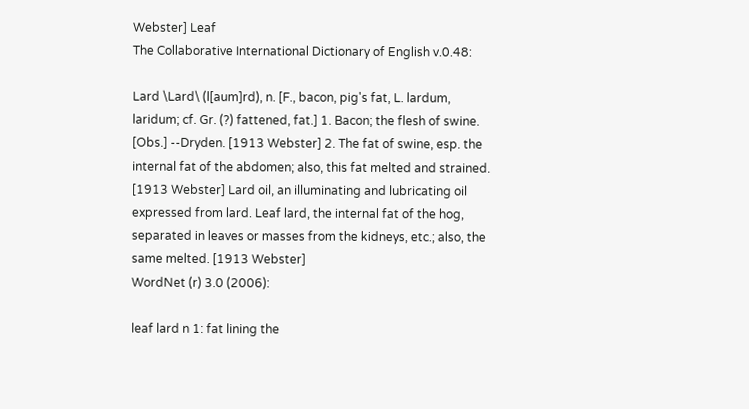Webster] Leaf
The Collaborative International Dictionary of English v.0.48:

Lard \Lard\ (l[aum]rd), n. [F., bacon, pig's fat, L. lardum, laridum; cf. Gr. (?) fattened, fat.] 1. Bacon; the flesh of swine. [Obs.] --Dryden. [1913 Webster] 2. The fat of swine, esp. the internal fat of the abdomen; also, this fat melted and strained. [1913 Webster] Lard oil, an illuminating and lubricating oil expressed from lard. Leaf lard, the internal fat of the hog, separated in leaves or masses from the kidneys, etc.; also, the same melted. [1913 Webster]
WordNet (r) 3.0 (2006):

leaf lard n 1: fat lining the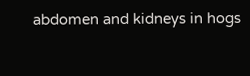abdomen and kidneys in hogs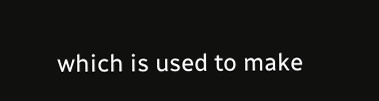which is used to make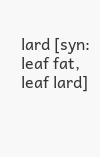lard [syn: leaf fat, leaf lard]